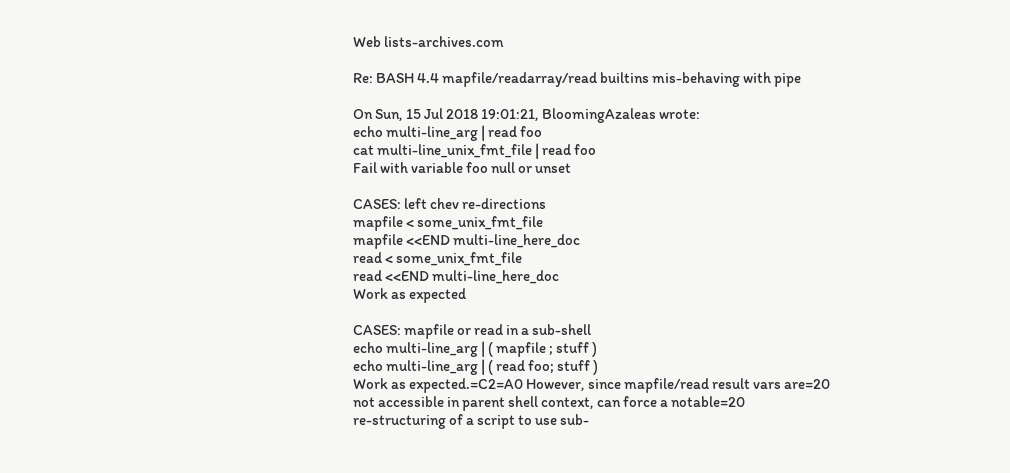Web lists-archives.com

Re: BASH 4.4 mapfile/readarray/read builtins mis-behaving with pipe

On Sun, 15 Jul 2018 19:01:21, BloomingAzaleas wrote:
echo multi-line_arg | read foo
cat multi-line_unix_fmt_file | read foo
Fail with variable foo null or unset

CASES: left chev re-directions
mapfile < some_unix_fmt_file
mapfile <<END multi-line_here_doc
read < some_unix_fmt_file
read <<END multi-line_here_doc
Work as expected

CASES: mapfile or read in a sub-shell
echo multi-line_arg | ( mapfile ; stuff )
echo multi-line_arg | ( read foo; stuff )
Work as expected.=C2=A0 However, since mapfile/read result vars are=20
not accessible in parent shell context, can force a notable=20
re-structuring of a script to use sub-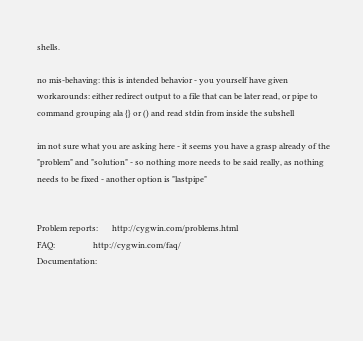shells.

no mis-behaving: this is intended behavior - you yourself have given
workarounds: either redirect output to a file that can be later read, or pipe to
command grouping ala {} or () and read stdin from inside the subshell

im not sure what you are asking here - it seems you have a grasp already of the
"problem" and "solution" - so nothing more needs to be said really, as nothing
needs to be fixed - another option is "lastpipe"


Problem reports:       http://cygwin.com/problems.html
FAQ:                   http://cygwin.com/faq/
Documentation: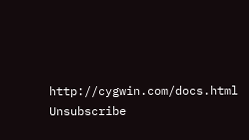http://cygwin.com/docs.html
Unsubscribe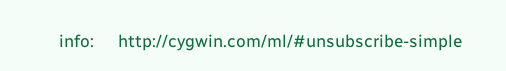info:      http://cygwin.com/ml/#unsubscribe-simple